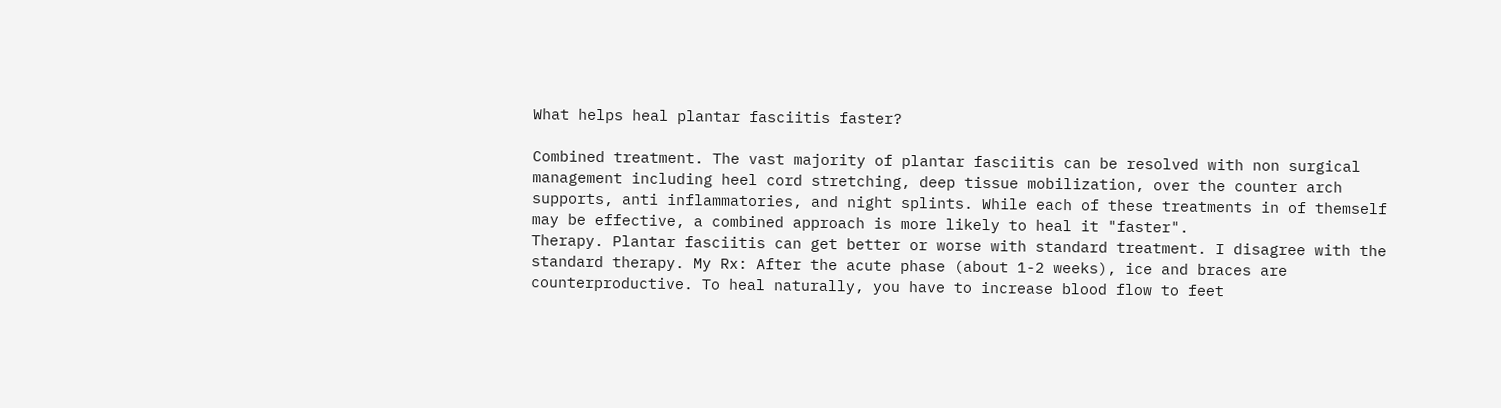What helps heal plantar fasciitis faster?

Combined treatment. The vast majority of plantar fasciitis can be resolved with non surgical management including heel cord stretching, deep tissue mobilization, over the counter arch supports, anti inflammatories, and night splints. While each of these treatments in of themself may be effective, a combined approach is more likely to heal it "faster".
Therapy. Plantar fasciitis can get better or worse with standard treatment. I disagree with the standard therapy. My Rx: After the acute phase (about 1-2 weeks), ice and braces are counterproductive. To heal naturally, you have to increase blood flow to feet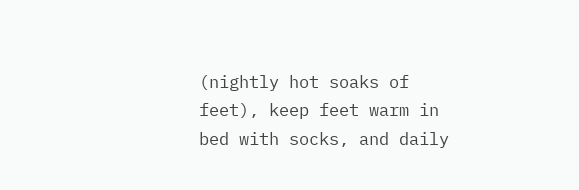(nightly hot soaks of feet), keep feet warm in bed with socks, and daily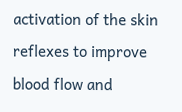activation of the skin reflexes to improve blood flow and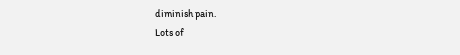diminish pain.
Lots of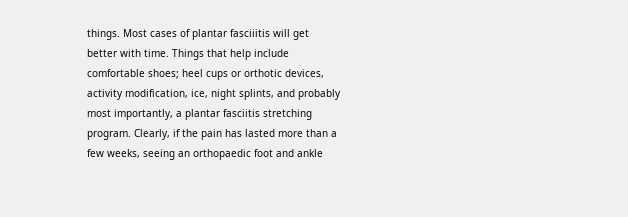things. Most cases of plantar fasciiitis will get better with time. Things that help include comfortable shoes; heel cups or orthotic devices, activity modification, ice, night splints, and probably most importantly, a plantar fasciitis stretching program. Clearly, if the pain has lasted more than a few weeks, seeing an orthopaedic foot and ankle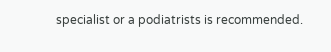specialist or a podiatrists is recommended.